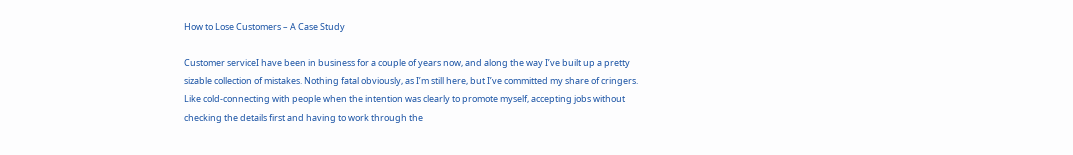How to Lose Customers – A Case Study

Customer serviceI have been in business for a couple of years now, and along the way I’ve built up a pretty sizable collection of mistakes. Nothing fatal obviously, as I’m still here, but I’ve committed my share of cringers. Like cold-connecting with people when the intention was clearly to promote myself, accepting jobs without checking the details first and having to work through the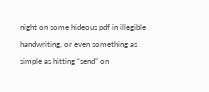night on some hideous pdf in illegible handwriting, or even something as simple as hitting “send” on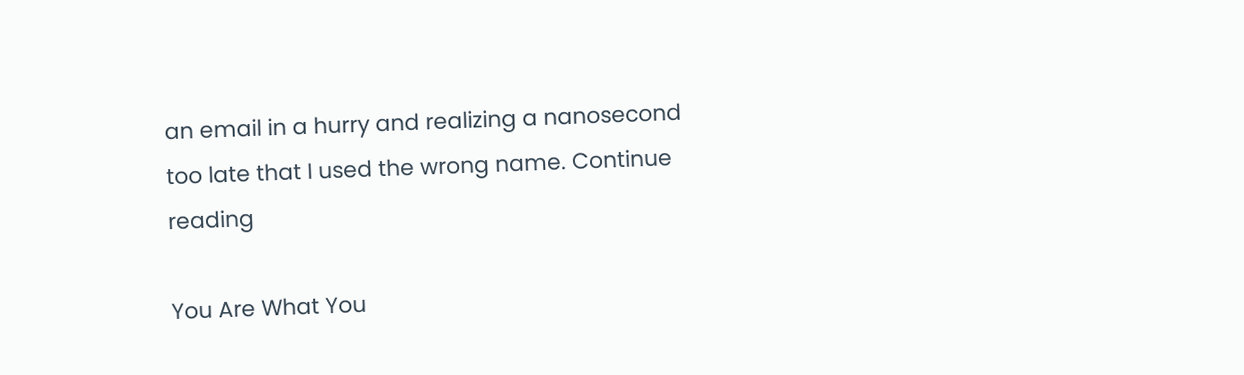an email in a hurry and realizing a nanosecond too late that I used the wrong name. Continue reading

You Are What You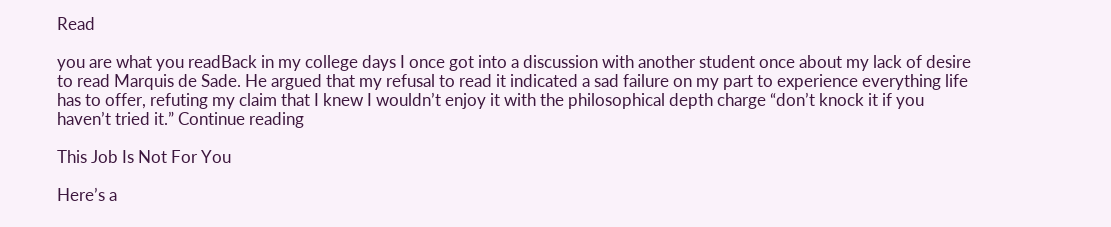Read

you are what you readBack in my college days I once got into a discussion with another student once about my lack of desire to read Marquis de Sade. He argued that my refusal to read it indicated a sad failure on my part to experience everything life has to offer, refuting my claim that I knew I wouldn’t enjoy it with the philosophical depth charge “don’t knock it if you haven’t tried it.” Continue reading

This Job Is Not For You

Here’s a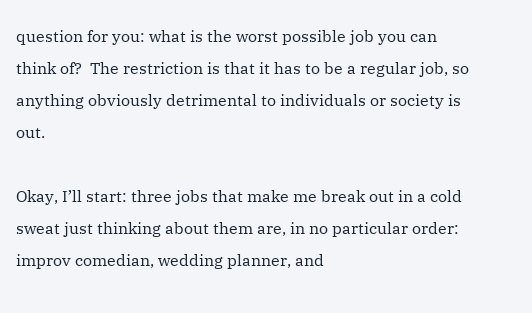question for you: what is the worst possible job you can think of?  The restriction is that it has to be a regular job, so anything obviously detrimental to individuals or society is out.

Okay, I’ll start: three jobs that make me break out in a cold sweat just thinking about them are, in no particular order: improv comedian, wedding planner, and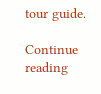tour guide.

Continue reading